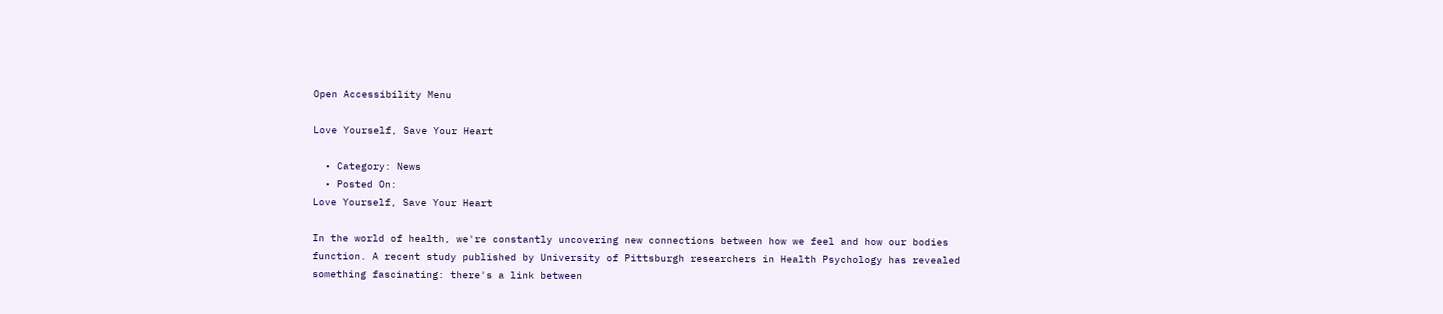Open Accessibility Menu

Love Yourself, Save Your Heart

  • Category: News
  • Posted On:
Love Yourself, Save Your Heart

In the world of health, we're constantly uncovering new connections between how we feel and how our bodies function. A recent study published by University of Pittsburgh researchers in Health Psychology has revealed something fascinating: there's a link between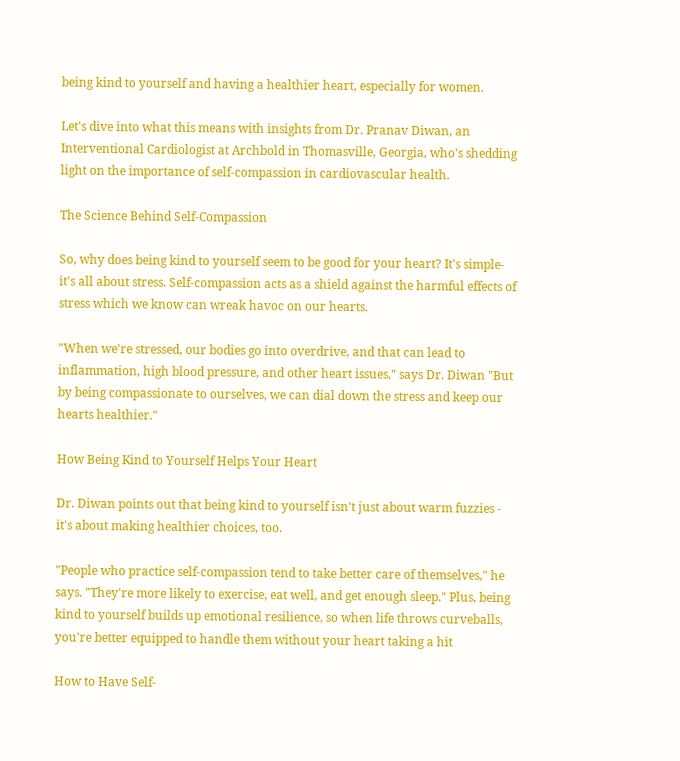being kind to yourself and having a healthier heart, especially for women.

Let's dive into what this means with insights from Dr. Pranav Diwan, an Interventional Cardiologist at Archbold in Thomasville, Georgia, who's shedding light on the importance of self-compassion in cardiovascular health.

The Science Behind Self-Compassion

So, why does being kind to yourself seem to be good for your heart? It's simple- it's all about stress. Self-compassion acts as a shield against the harmful effects of stress which we know can wreak havoc on our hearts.

"When we're stressed, our bodies go into overdrive, and that can lead to inflammation, high blood pressure, and other heart issues," says Dr. Diwan "But by being compassionate to ourselves, we can dial down the stress and keep our hearts healthier."

How Being Kind to Yourself Helps Your Heart

Dr. Diwan points out that being kind to yourself isn't just about warm fuzzies - it's about making healthier choices, too.

"People who practice self-compassion tend to take better care of themselves," he says. "They're more likely to exercise, eat well, and get enough sleep." Plus, being kind to yourself builds up emotional resilience, so when life throws curveballs, you're better equipped to handle them without your heart taking a hit

How to Have Self-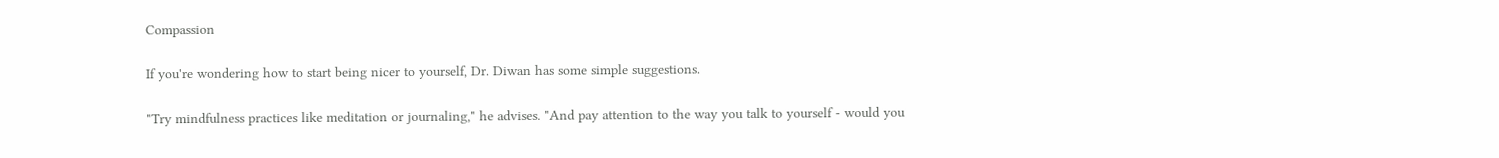Compassion

If you're wondering how to start being nicer to yourself, Dr. Diwan has some simple suggestions.

"Try mindfulness practices like meditation or journaling," he advises. "And pay attention to the way you talk to yourself - would you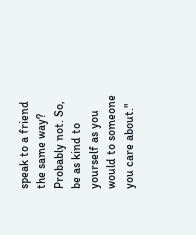speak to a friend the same way? Probably not. So, be as kind to yourself as you would to someone you care about."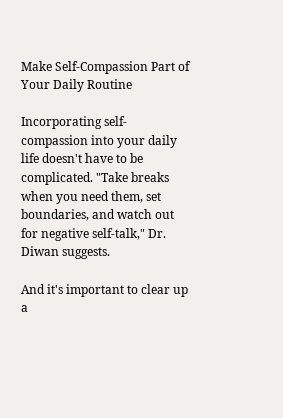Make Self-Compassion Part of Your Daily Routine

Incorporating self-compassion into your daily life doesn't have to be complicated. "Take breaks when you need them, set boundaries, and watch out for negative self-talk," Dr. Diwan suggests.

And it's important to clear up a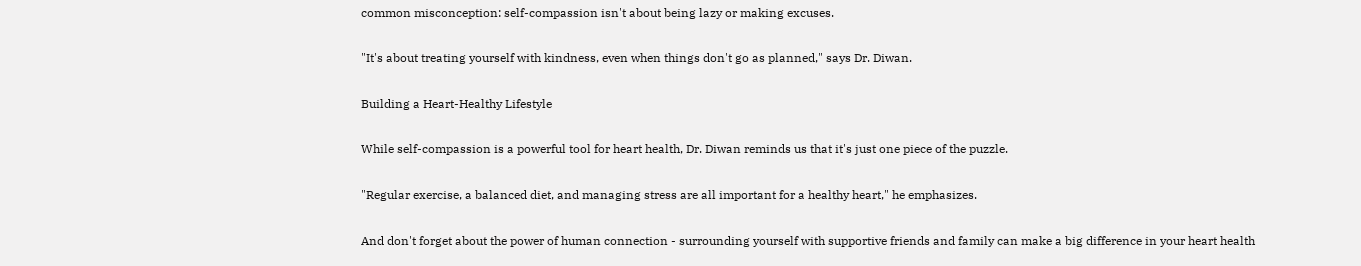common misconception: self-compassion isn't about being lazy or making excuses.

"It's about treating yourself with kindness, even when things don't go as planned," says Dr. Diwan.

Building a Heart-Healthy Lifestyle

While self-compassion is a powerful tool for heart health, Dr. Diwan reminds us that it's just one piece of the puzzle.

"Regular exercise, a balanced diet, and managing stress are all important for a healthy heart," he emphasizes.

And don't forget about the power of human connection - surrounding yourself with supportive friends and family can make a big difference in your heart health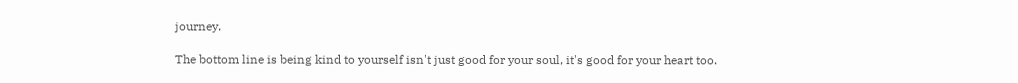journey.

The bottom line is being kind to yourself isn't just good for your soul, it's good for your heart too.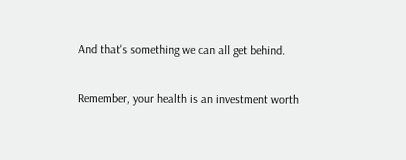And that's something we can all get behind.

Remember, your health is an investment worth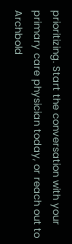prioritizing. Start the conversation with your primary care physician today, or reach out to Archbold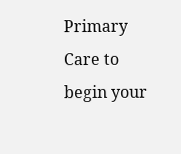Primary Care to begin your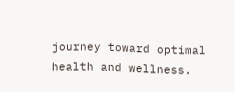journey toward optimal health and wellness.